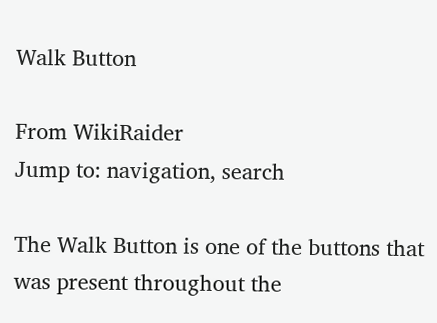Walk Button

From WikiRaider
Jump to: navigation, search

The Walk Button is one of the buttons that was present throughout the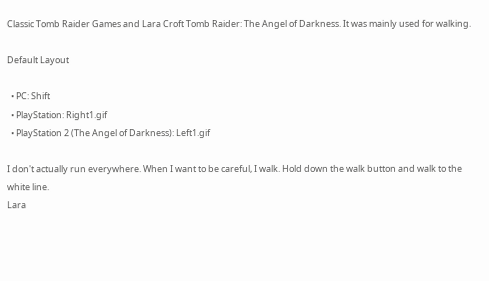Classic Tomb Raider Games and Lara Croft Tomb Raider: The Angel of Darkness. It was mainly used for walking.

Default Layout

  • PC: Shift
  • PlayStation: Right1.gif
  • PlayStation 2 (The Angel of Darkness): Left1.gif

I don't actually run everywhere. When I want to be careful, I walk. Hold down the walk button and walk to the white line.
Lara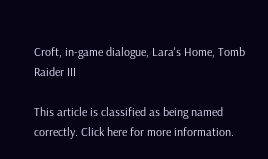Croft, in-game dialogue, Lara's Home, Tomb Raider III

This article is classified as being named correctly. Click here for more information.